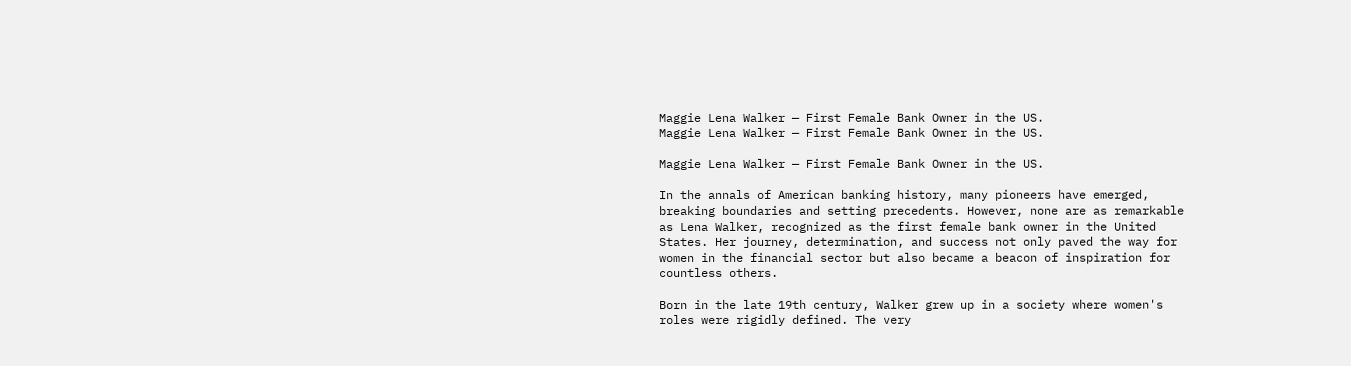Maggie Lena Walker — First Female Bank Owner in the US.
Maggie Lena Walker — First Female Bank Owner in the US.

Maggie Lena Walker — First Female Bank Owner in the US.

In the annals of American banking history, many pioneers have emerged, breaking boundaries and setting precedents. However, none are as remarkable as Lena Walker, recognized as the first female bank owner in the United States. Her journey, determination, and success not only paved the way for women in the financial sector but also became a beacon of inspiration for countless others.

Born in the late 19th century, Walker grew up in a society where women's roles were rigidly defined. The very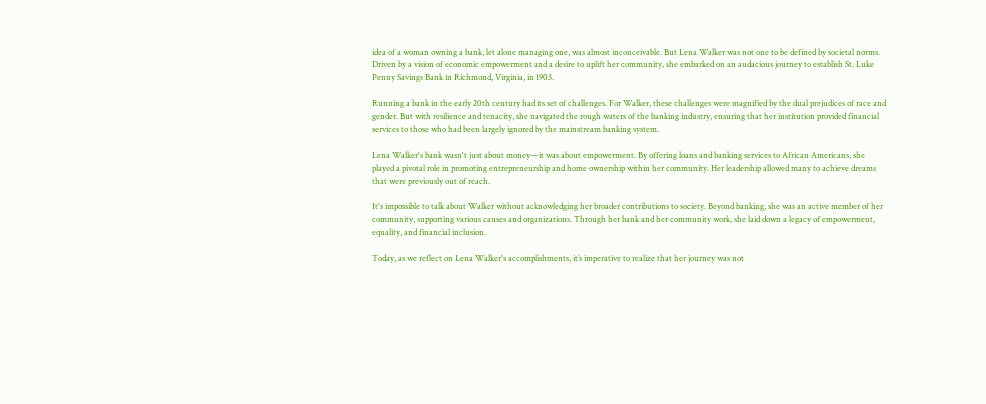idea of a woman owning a bank, let alone managing one, was almost inconceivable. But Lena Walker was not one to be defined by societal norms. Driven by a vision of economic empowerment and a desire to uplift her community, she embarked on an audacious journey to establish St. Luke Penny Savings Bank in Richmond, Virginia, in 1903.

Running a bank in the early 20th century had its set of challenges. For Walker, these challenges were magnified by the dual prejudices of race and gender. But with resilience and tenacity, she navigated the rough waters of the banking industry, ensuring that her institution provided financial services to those who had been largely ignored by the mainstream banking system.

Lena Walker's bank wasn't just about money—it was about empowerment. By offering loans and banking services to African Americans, she played a pivotal role in promoting entrepreneurship and home ownership within her community. Her leadership allowed many to achieve dreams that were previously out of reach.

It's impossible to talk about Walker without acknowledging her broader contributions to society. Beyond banking, she was an active member of her community, supporting various causes and organizations. Through her bank and her community work, she laid down a legacy of empowerment, equality, and financial inclusion.

Today, as we reflect on Lena Walker's accomplishments, it’s imperative to realize that her journey was not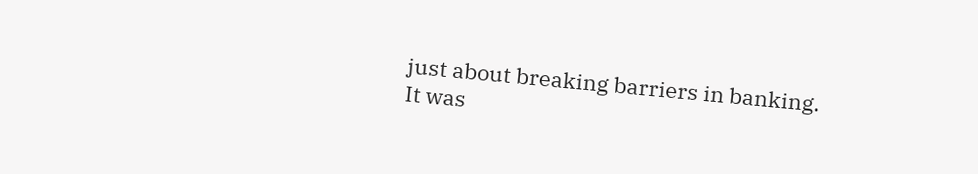just about breaking barriers in banking. It was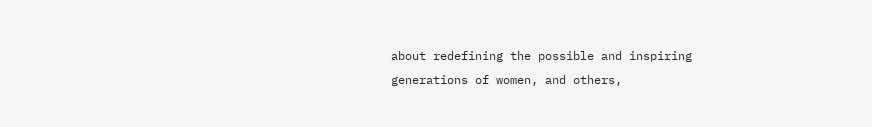about redefining the possible and inspiring generations of women, and others,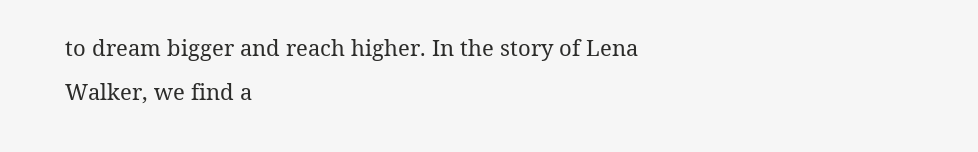to dream bigger and reach higher. In the story of Lena Walker, we find a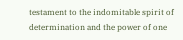testament to the indomitable spirit of determination and the power of one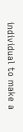individual to make a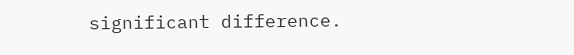significant difference.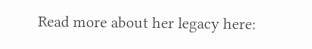Read more about her legacy here: